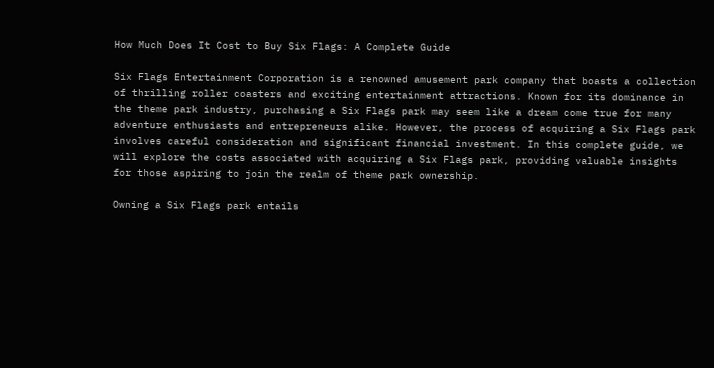How Much Does It Cost to Buy Six Flags: A Complete Guide

Six Flags Entertainment Corporation is a renowned amusement park company that boasts a collection of thrilling roller coasters and exciting entertainment attractions. Known for its dominance in the theme park industry, purchasing a Six Flags park may seem like a dream come true for many adventure enthusiasts and entrepreneurs alike. However, the process of acquiring a Six Flags park involves careful consideration and significant financial investment. In this complete guide, we will explore the costs associated with acquiring a Six Flags park, providing valuable insights for those aspiring to join the realm of theme park ownership.

Owning a Six Flags park entails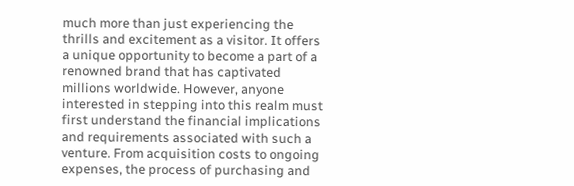much more than just experiencing the thrills and excitement as a visitor. It offers a unique opportunity to become a part of a renowned brand that has captivated millions worldwide. However, anyone interested in stepping into this realm must first understand the financial implications and requirements associated with such a venture. From acquisition costs to ongoing expenses, the process of purchasing and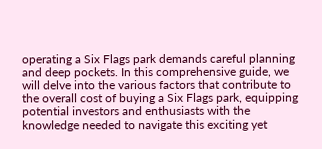operating a Six Flags park demands careful planning and deep pockets. In this comprehensive guide, we will delve into the various factors that contribute to the overall cost of buying a Six Flags park, equipping potential investors and enthusiasts with the knowledge needed to navigate this exciting yet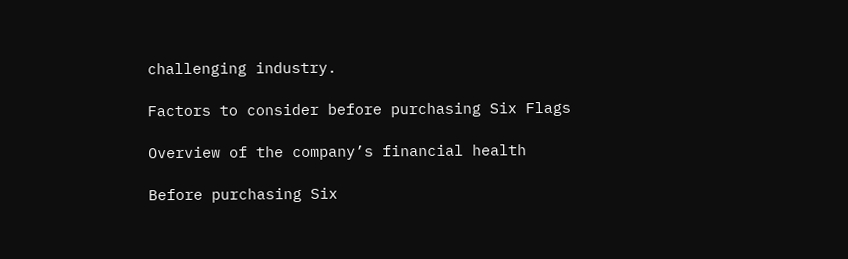challenging industry.

Factors to consider before purchasing Six Flags

Overview of the company’s financial health

Before purchasing Six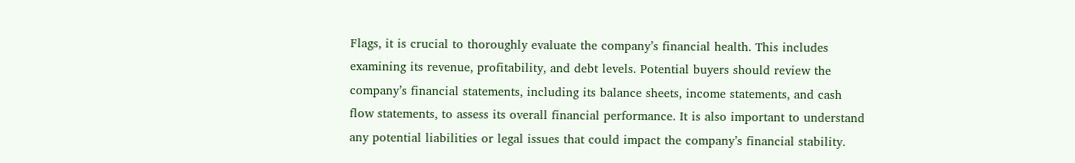Flags, it is crucial to thoroughly evaluate the company’s financial health. This includes examining its revenue, profitability, and debt levels. Potential buyers should review the company’s financial statements, including its balance sheets, income statements, and cash flow statements, to assess its overall financial performance. It is also important to understand any potential liabilities or legal issues that could impact the company’s financial stability.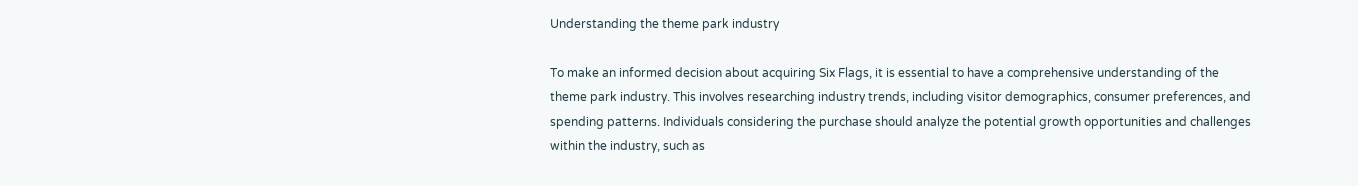Understanding the theme park industry

To make an informed decision about acquiring Six Flags, it is essential to have a comprehensive understanding of the theme park industry. This involves researching industry trends, including visitor demographics, consumer preferences, and spending patterns. Individuals considering the purchase should analyze the potential growth opportunities and challenges within the industry, such as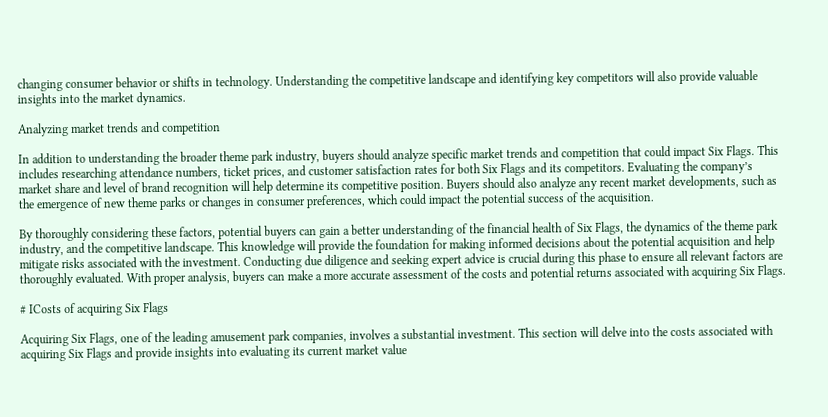changing consumer behavior or shifts in technology. Understanding the competitive landscape and identifying key competitors will also provide valuable insights into the market dynamics.

Analyzing market trends and competition

In addition to understanding the broader theme park industry, buyers should analyze specific market trends and competition that could impact Six Flags. This includes researching attendance numbers, ticket prices, and customer satisfaction rates for both Six Flags and its competitors. Evaluating the company’s market share and level of brand recognition will help determine its competitive position. Buyers should also analyze any recent market developments, such as the emergence of new theme parks or changes in consumer preferences, which could impact the potential success of the acquisition.

By thoroughly considering these factors, potential buyers can gain a better understanding of the financial health of Six Flags, the dynamics of the theme park industry, and the competitive landscape. This knowledge will provide the foundation for making informed decisions about the potential acquisition and help mitigate risks associated with the investment. Conducting due diligence and seeking expert advice is crucial during this phase to ensure all relevant factors are thoroughly evaluated. With proper analysis, buyers can make a more accurate assessment of the costs and potential returns associated with acquiring Six Flags.

# ICosts of acquiring Six Flags

Acquiring Six Flags, one of the leading amusement park companies, involves a substantial investment. This section will delve into the costs associated with acquiring Six Flags and provide insights into evaluating its current market value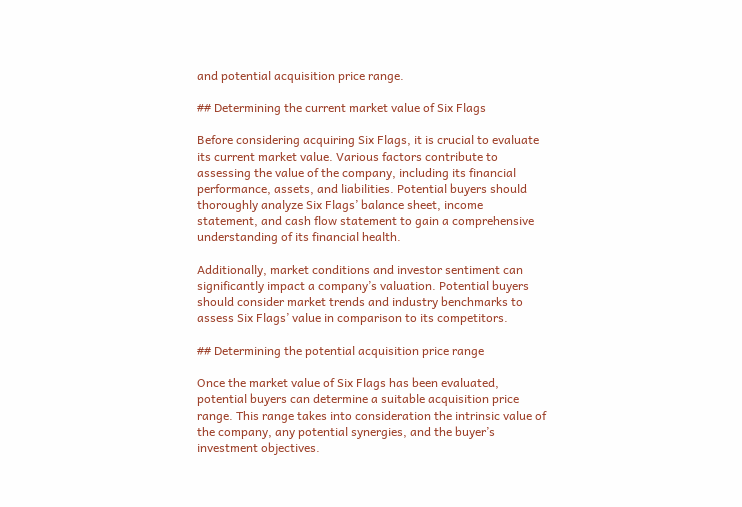and potential acquisition price range.

## Determining the current market value of Six Flags

Before considering acquiring Six Flags, it is crucial to evaluate its current market value. Various factors contribute to assessing the value of the company, including its financial performance, assets, and liabilities. Potential buyers should thoroughly analyze Six Flags’ balance sheet, income statement, and cash flow statement to gain a comprehensive understanding of its financial health.

Additionally, market conditions and investor sentiment can significantly impact a company’s valuation. Potential buyers should consider market trends and industry benchmarks to assess Six Flags’ value in comparison to its competitors.

## Determining the potential acquisition price range

Once the market value of Six Flags has been evaluated, potential buyers can determine a suitable acquisition price range. This range takes into consideration the intrinsic value of the company, any potential synergies, and the buyer’s investment objectives.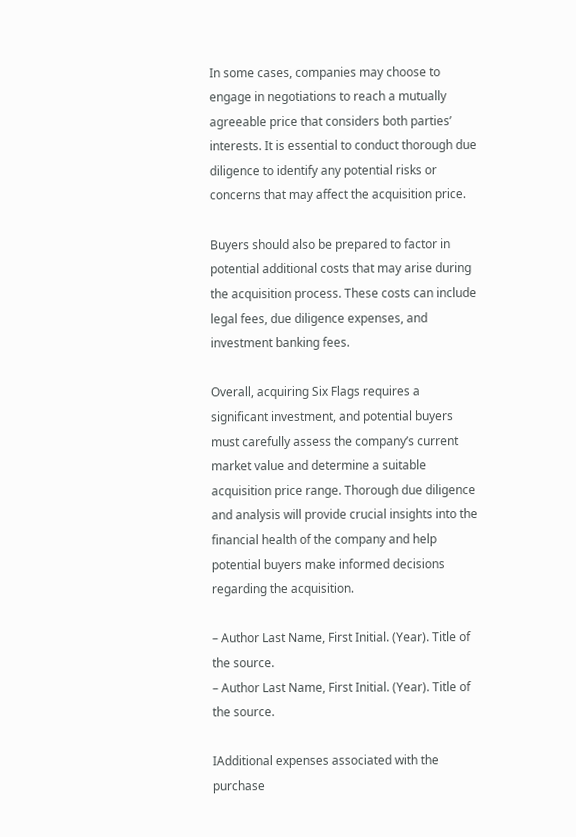In some cases, companies may choose to engage in negotiations to reach a mutually agreeable price that considers both parties’ interests. It is essential to conduct thorough due diligence to identify any potential risks or concerns that may affect the acquisition price.

Buyers should also be prepared to factor in potential additional costs that may arise during the acquisition process. These costs can include legal fees, due diligence expenses, and investment banking fees.

Overall, acquiring Six Flags requires a significant investment, and potential buyers must carefully assess the company’s current market value and determine a suitable acquisition price range. Thorough due diligence and analysis will provide crucial insights into the financial health of the company and help potential buyers make informed decisions regarding the acquisition.

– Author Last Name, First Initial. (Year). Title of the source.
– Author Last Name, First Initial. (Year). Title of the source.

IAdditional expenses associated with the purchase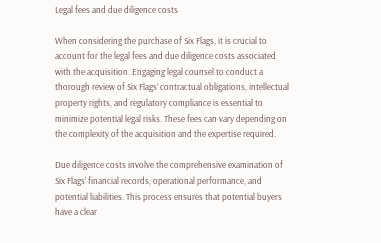Legal fees and due diligence costs

When considering the purchase of Six Flags, it is crucial to account for the legal fees and due diligence costs associated with the acquisition. Engaging legal counsel to conduct a thorough review of Six Flags’ contractual obligations, intellectual property rights, and regulatory compliance is essential to minimize potential legal risks. These fees can vary depending on the complexity of the acquisition and the expertise required.

Due diligence costs involve the comprehensive examination of Six Flags’ financial records, operational performance, and potential liabilities. This process ensures that potential buyers have a clear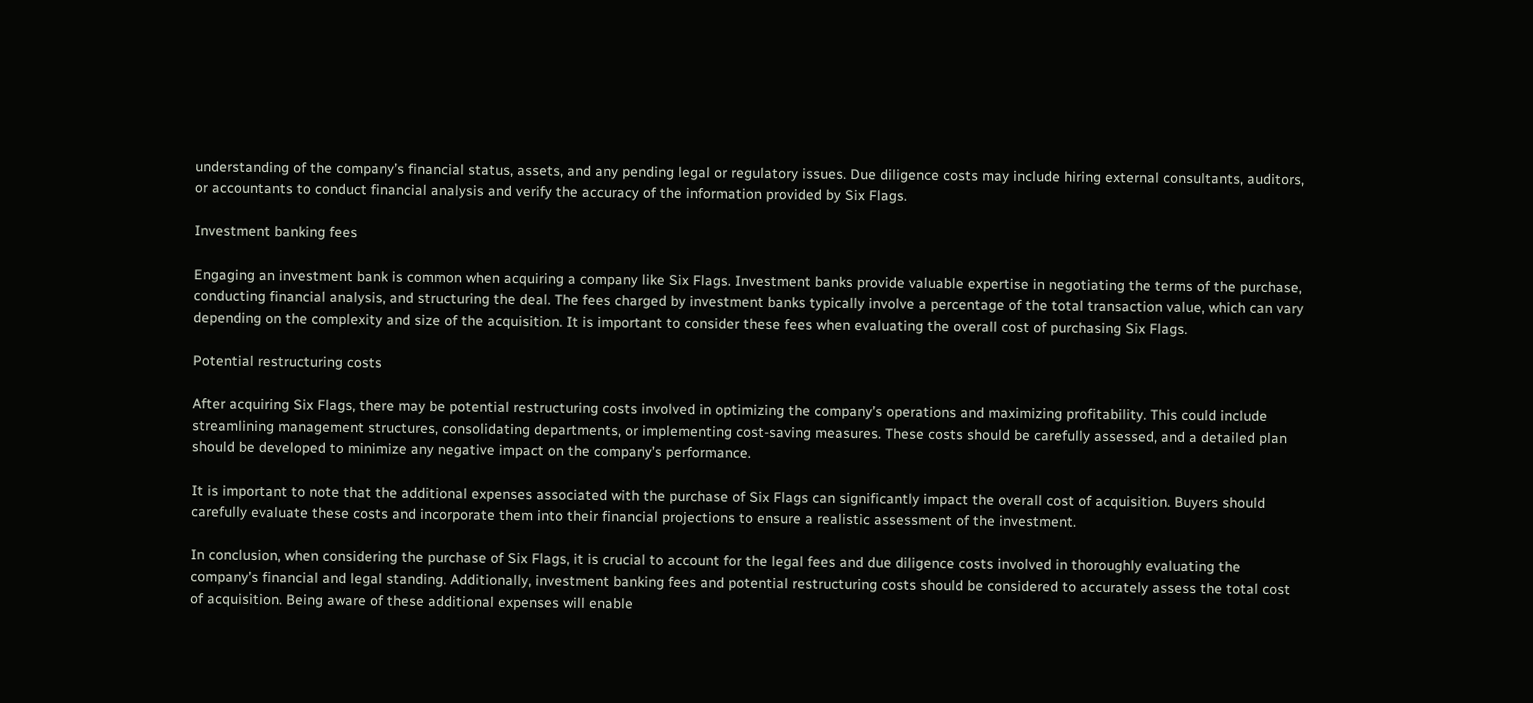understanding of the company’s financial status, assets, and any pending legal or regulatory issues. Due diligence costs may include hiring external consultants, auditors, or accountants to conduct financial analysis and verify the accuracy of the information provided by Six Flags.

Investment banking fees

Engaging an investment bank is common when acquiring a company like Six Flags. Investment banks provide valuable expertise in negotiating the terms of the purchase, conducting financial analysis, and structuring the deal. The fees charged by investment banks typically involve a percentage of the total transaction value, which can vary depending on the complexity and size of the acquisition. It is important to consider these fees when evaluating the overall cost of purchasing Six Flags.

Potential restructuring costs

After acquiring Six Flags, there may be potential restructuring costs involved in optimizing the company’s operations and maximizing profitability. This could include streamlining management structures, consolidating departments, or implementing cost-saving measures. These costs should be carefully assessed, and a detailed plan should be developed to minimize any negative impact on the company’s performance.

It is important to note that the additional expenses associated with the purchase of Six Flags can significantly impact the overall cost of acquisition. Buyers should carefully evaluate these costs and incorporate them into their financial projections to ensure a realistic assessment of the investment.

In conclusion, when considering the purchase of Six Flags, it is crucial to account for the legal fees and due diligence costs involved in thoroughly evaluating the company’s financial and legal standing. Additionally, investment banking fees and potential restructuring costs should be considered to accurately assess the total cost of acquisition. Being aware of these additional expenses will enable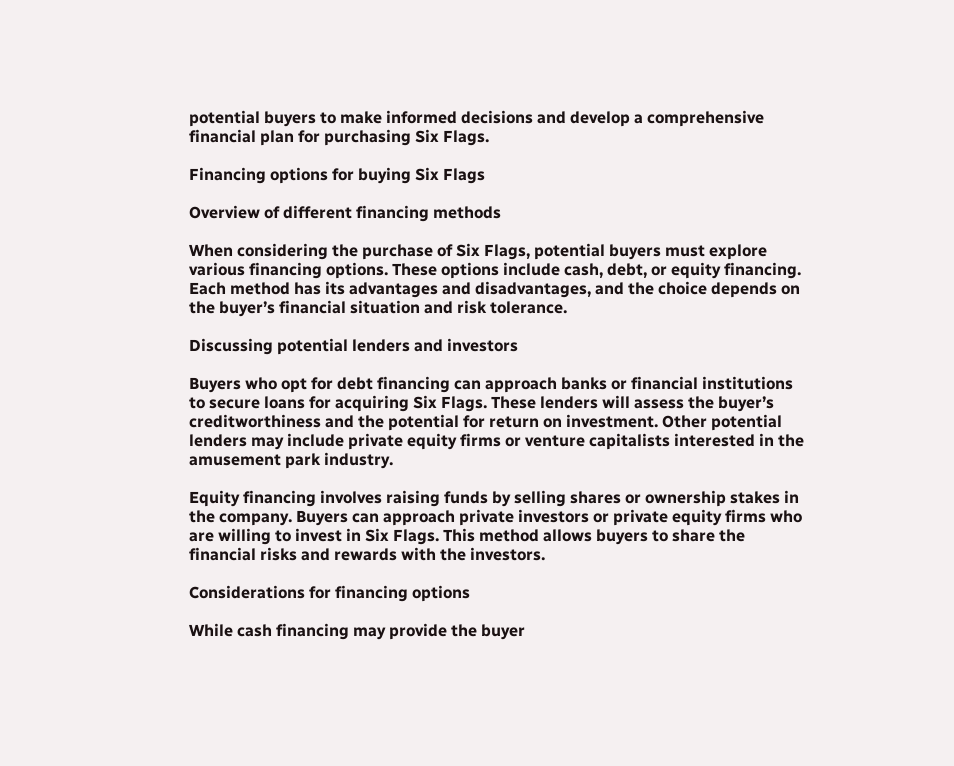potential buyers to make informed decisions and develop a comprehensive financial plan for purchasing Six Flags.

Financing options for buying Six Flags

Overview of different financing methods

When considering the purchase of Six Flags, potential buyers must explore various financing options. These options include cash, debt, or equity financing. Each method has its advantages and disadvantages, and the choice depends on the buyer’s financial situation and risk tolerance.

Discussing potential lenders and investors

Buyers who opt for debt financing can approach banks or financial institutions to secure loans for acquiring Six Flags. These lenders will assess the buyer’s creditworthiness and the potential for return on investment. Other potential lenders may include private equity firms or venture capitalists interested in the amusement park industry.

Equity financing involves raising funds by selling shares or ownership stakes in the company. Buyers can approach private investors or private equity firms who are willing to invest in Six Flags. This method allows buyers to share the financial risks and rewards with the investors.

Considerations for financing options

While cash financing may provide the buyer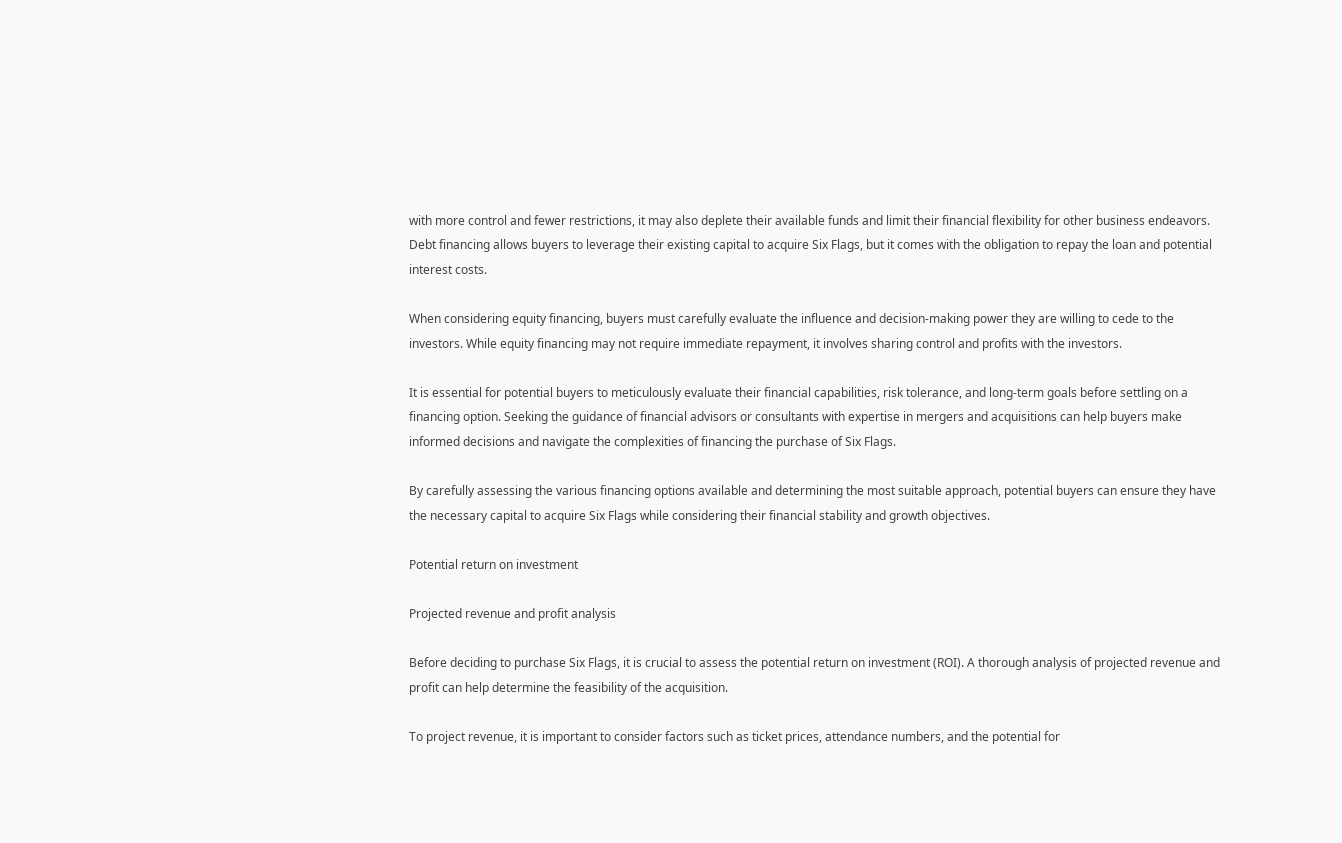with more control and fewer restrictions, it may also deplete their available funds and limit their financial flexibility for other business endeavors. Debt financing allows buyers to leverage their existing capital to acquire Six Flags, but it comes with the obligation to repay the loan and potential interest costs.

When considering equity financing, buyers must carefully evaluate the influence and decision-making power they are willing to cede to the investors. While equity financing may not require immediate repayment, it involves sharing control and profits with the investors.

It is essential for potential buyers to meticulously evaluate their financial capabilities, risk tolerance, and long-term goals before settling on a financing option. Seeking the guidance of financial advisors or consultants with expertise in mergers and acquisitions can help buyers make informed decisions and navigate the complexities of financing the purchase of Six Flags.

By carefully assessing the various financing options available and determining the most suitable approach, potential buyers can ensure they have the necessary capital to acquire Six Flags while considering their financial stability and growth objectives.

Potential return on investment

Projected revenue and profit analysis

Before deciding to purchase Six Flags, it is crucial to assess the potential return on investment (ROI). A thorough analysis of projected revenue and profit can help determine the feasibility of the acquisition.

To project revenue, it is important to consider factors such as ticket prices, attendance numbers, and the potential for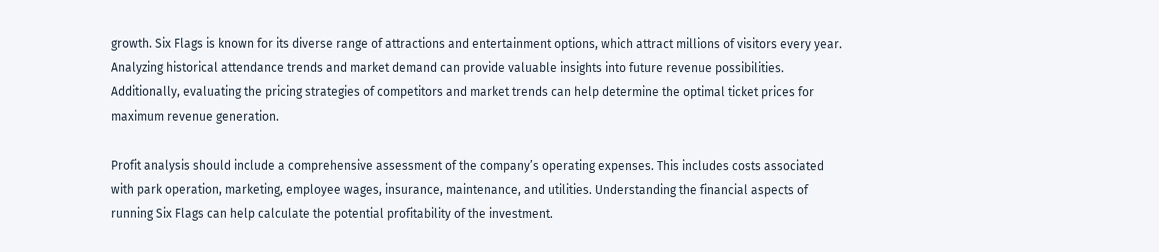growth. Six Flags is known for its diverse range of attractions and entertainment options, which attract millions of visitors every year. Analyzing historical attendance trends and market demand can provide valuable insights into future revenue possibilities. Additionally, evaluating the pricing strategies of competitors and market trends can help determine the optimal ticket prices for maximum revenue generation.

Profit analysis should include a comprehensive assessment of the company’s operating expenses. This includes costs associated with park operation, marketing, employee wages, insurance, maintenance, and utilities. Understanding the financial aspects of running Six Flags can help calculate the potential profitability of the investment.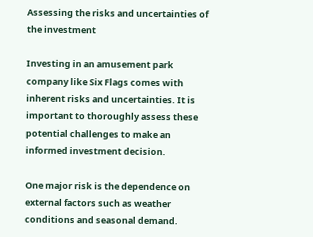Assessing the risks and uncertainties of the investment

Investing in an amusement park company like Six Flags comes with inherent risks and uncertainties. It is important to thoroughly assess these potential challenges to make an informed investment decision.

One major risk is the dependence on external factors such as weather conditions and seasonal demand.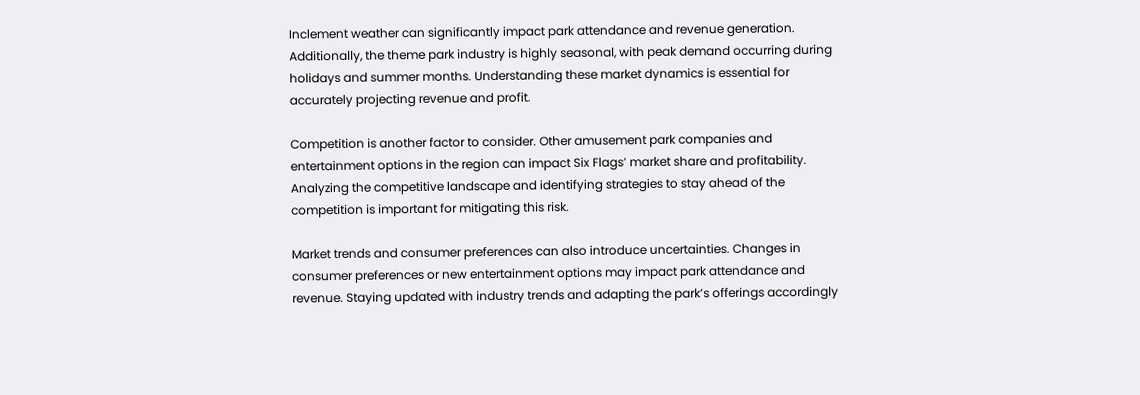Inclement weather can significantly impact park attendance and revenue generation. Additionally, the theme park industry is highly seasonal, with peak demand occurring during holidays and summer months. Understanding these market dynamics is essential for accurately projecting revenue and profit.

Competition is another factor to consider. Other amusement park companies and entertainment options in the region can impact Six Flags’ market share and profitability. Analyzing the competitive landscape and identifying strategies to stay ahead of the competition is important for mitigating this risk.

Market trends and consumer preferences can also introduce uncertainties. Changes in consumer preferences or new entertainment options may impact park attendance and revenue. Staying updated with industry trends and adapting the park’s offerings accordingly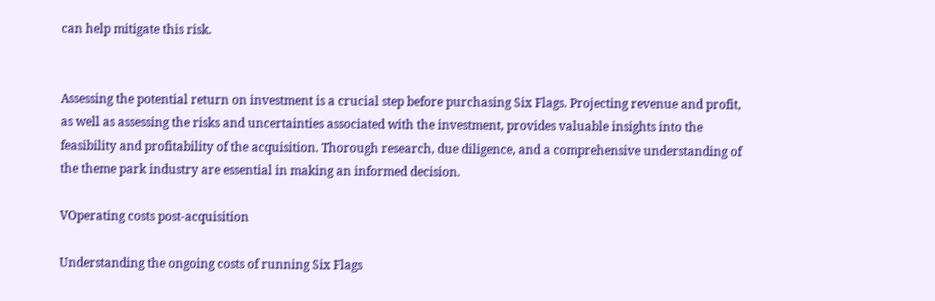can help mitigate this risk.


Assessing the potential return on investment is a crucial step before purchasing Six Flags. Projecting revenue and profit, as well as assessing the risks and uncertainties associated with the investment, provides valuable insights into the feasibility and profitability of the acquisition. Thorough research, due diligence, and a comprehensive understanding of the theme park industry are essential in making an informed decision.

VOperating costs post-acquisition

Understanding the ongoing costs of running Six Flags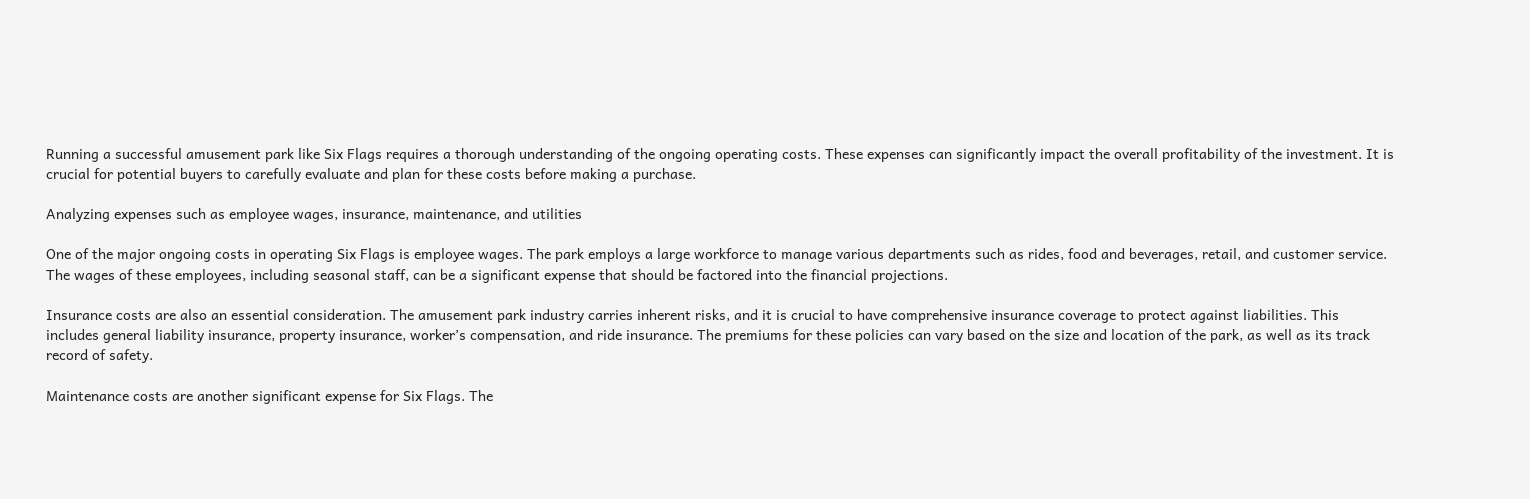Running a successful amusement park like Six Flags requires a thorough understanding of the ongoing operating costs. These expenses can significantly impact the overall profitability of the investment. It is crucial for potential buyers to carefully evaluate and plan for these costs before making a purchase.

Analyzing expenses such as employee wages, insurance, maintenance, and utilities

One of the major ongoing costs in operating Six Flags is employee wages. The park employs a large workforce to manage various departments such as rides, food and beverages, retail, and customer service. The wages of these employees, including seasonal staff, can be a significant expense that should be factored into the financial projections.

Insurance costs are also an essential consideration. The amusement park industry carries inherent risks, and it is crucial to have comprehensive insurance coverage to protect against liabilities. This includes general liability insurance, property insurance, worker’s compensation, and ride insurance. The premiums for these policies can vary based on the size and location of the park, as well as its track record of safety.

Maintenance costs are another significant expense for Six Flags. The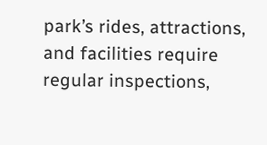park’s rides, attractions, and facilities require regular inspections,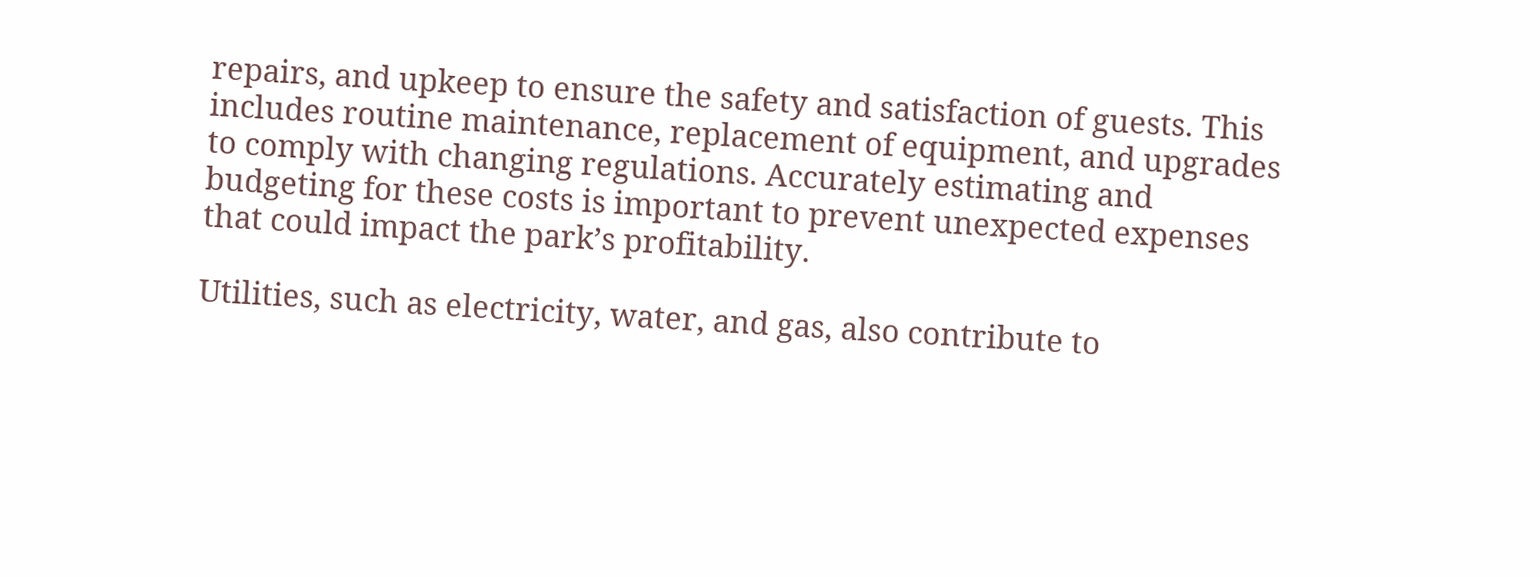repairs, and upkeep to ensure the safety and satisfaction of guests. This includes routine maintenance, replacement of equipment, and upgrades to comply with changing regulations. Accurately estimating and budgeting for these costs is important to prevent unexpected expenses that could impact the park’s profitability.

Utilities, such as electricity, water, and gas, also contribute to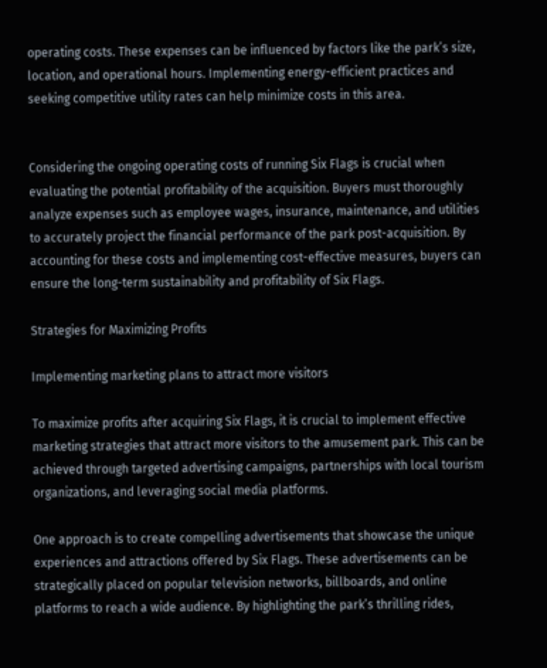operating costs. These expenses can be influenced by factors like the park’s size, location, and operational hours. Implementing energy-efficient practices and seeking competitive utility rates can help minimize costs in this area.


Considering the ongoing operating costs of running Six Flags is crucial when evaluating the potential profitability of the acquisition. Buyers must thoroughly analyze expenses such as employee wages, insurance, maintenance, and utilities to accurately project the financial performance of the park post-acquisition. By accounting for these costs and implementing cost-effective measures, buyers can ensure the long-term sustainability and profitability of Six Flags.

Strategies for Maximizing Profits

Implementing marketing plans to attract more visitors

To maximize profits after acquiring Six Flags, it is crucial to implement effective marketing strategies that attract more visitors to the amusement park. This can be achieved through targeted advertising campaigns, partnerships with local tourism organizations, and leveraging social media platforms.

One approach is to create compelling advertisements that showcase the unique experiences and attractions offered by Six Flags. These advertisements can be strategically placed on popular television networks, billboards, and online platforms to reach a wide audience. By highlighting the park’s thrilling rides,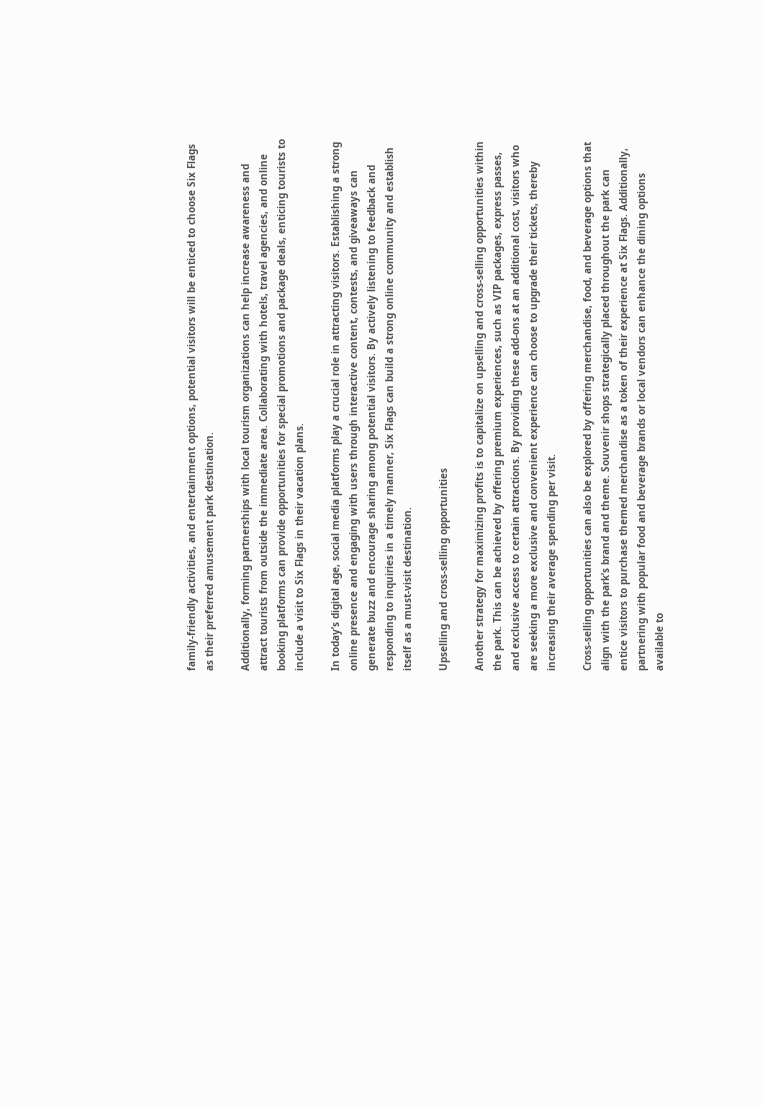family-friendly activities, and entertainment options, potential visitors will be enticed to choose Six Flags as their preferred amusement park destination.

Additionally, forming partnerships with local tourism organizations can help increase awareness and attract tourists from outside the immediate area. Collaborating with hotels, travel agencies, and online booking platforms can provide opportunities for special promotions and package deals, enticing tourists to include a visit to Six Flags in their vacation plans.

In today’s digital age, social media platforms play a crucial role in attracting visitors. Establishing a strong online presence and engaging with users through interactive content, contests, and giveaways can generate buzz and encourage sharing among potential visitors. By actively listening to feedback and responding to inquiries in a timely manner, Six Flags can build a strong online community and establish itself as a must-visit destination.

Upselling and cross-selling opportunities

Another strategy for maximizing profits is to capitalize on upselling and cross-selling opportunities within the park. This can be achieved by offering premium experiences, such as VIP packages, express passes, and exclusive access to certain attractions. By providing these add-ons at an additional cost, visitors who are seeking a more exclusive and convenient experience can choose to upgrade their tickets, thereby increasing their average spending per visit.

Cross-selling opportunities can also be explored by offering merchandise, food, and beverage options that align with the park’s brand and theme. Souvenir shops strategically placed throughout the park can entice visitors to purchase themed merchandise as a token of their experience at Six Flags. Additionally, partnering with popular food and beverage brands or local vendors can enhance the dining options available to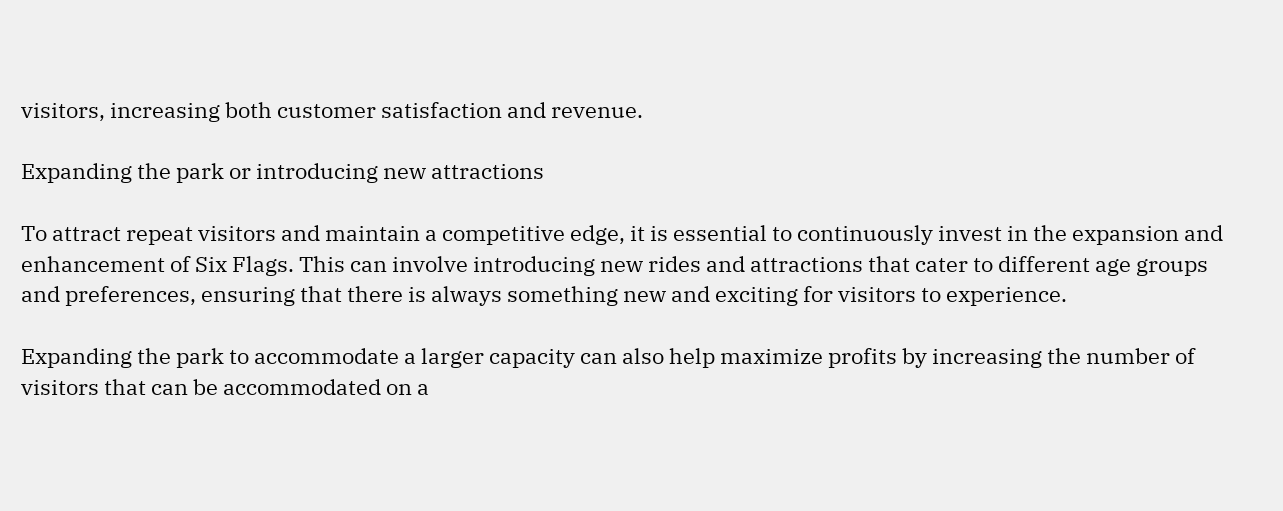visitors, increasing both customer satisfaction and revenue.

Expanding the park or introducing new attractions

To attract repeat visitors and maintain a competitive edge, it is essential to continuously invest in the expansion and enhancement of Six Flags. This can involve introducing new rides and attractions that cater to different age groups and preferences, ensuring that there is always something new and exciting for visitors to experience.

Expanding the park to accommodate a larger capacity can also help maximize profits by increasing the number of visitors that can be accommodated on a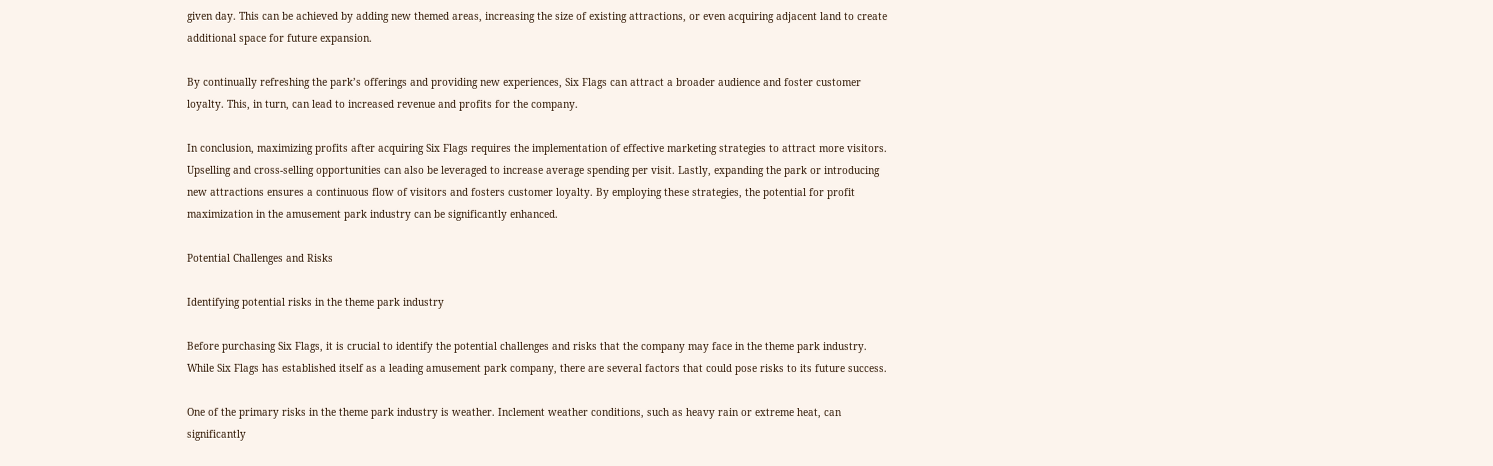given day. This can be achieved by adding new themed areas, increasing the size of existing attractions, or even acquiring adjacent land to create additional space for future expansion.

By continually refreshing the park’s offerings and providing new experiences, Six Flags can attract a broader audience and foster customer loyalty. This, in turn, can lead to increased revenue and profits for the company.

In conclusion, maximizing profits after acquiring Six Flags requires the implementation of effective marketing strategies to attract more visitors. Upselling and cross-selling opportunities can also be leveraged to increase average spending per visit. Lastly, expanding the park or introducing new attractions ensures a continuous flow of visitors and fosters customer loyalty. By employing these strategies, the potential for profit maximization in the amusement park industry can be significantly enhanced.

Potential Challenges and Risks

Identifying potential risks in the theme park industry

Before purchasing Six Flags, it is crucial to identify the potential challenges and risks that the company may face in the theme park industry. While Six Flags has established itself as a leading amusement park company, there are several factors that could pose risks to its future success.

One of the primary risks in the theme park industry is weather. Inclement weather conditions, such as heavy rain or extreme heat, can significantly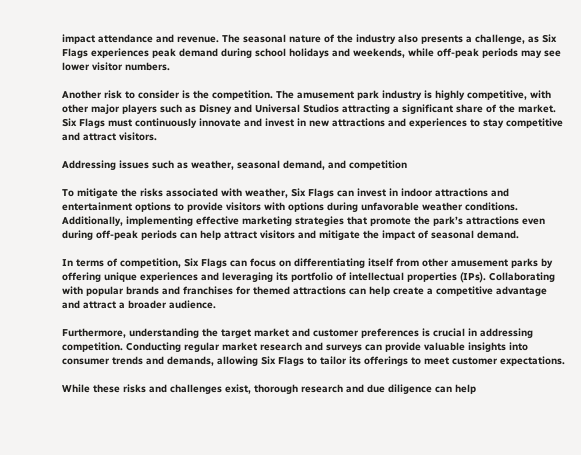impact attendance and revenue. The seasonal nature of the industry also presents a challenge, as Six Flags experiences peak demand during school holidays and weekends, while off-peak periods may see lower visitor numbers.

Another risk to consider is the competition. The amusement park industry is highly competitive, with other major players such as Disney and Universal Studios attracting a significant share of the market. Six Flags must continuously innovate and invest in new attractions and experiences to stay competitive and attract visitors.

Addressing issues such as weather, seasonal demand, and competition

To mitigate the risks associated with weather, Six Flags can invest in indoor attractions and entertainment options to provide visitors with options during unfavorable weather conditions. Additionally, implementing effective marketing strategies that promote the park’s attractions even during off-peak periods can help attract visitors and mitigate the impact of seasonal demand.

In terms of competition, Six Flags can focus on differentiating itself from other amusement parks by offering unique experiences and leveraging its portfolio of intellectual properties (IPs). Collaborating with popular brands and franchises for themed attractions can help create a competitive advantage and attract a broader audience.

Furthermore, understanding the target market and customer preferences is crucial in addressing competition. Conducting regular market research and surveys can provide valuable insights into consumer trends and demands, allowing Six Flags to tailor its offerings to meet customer expectations.

While these risks and challenges exist, thorough research and due diligence can help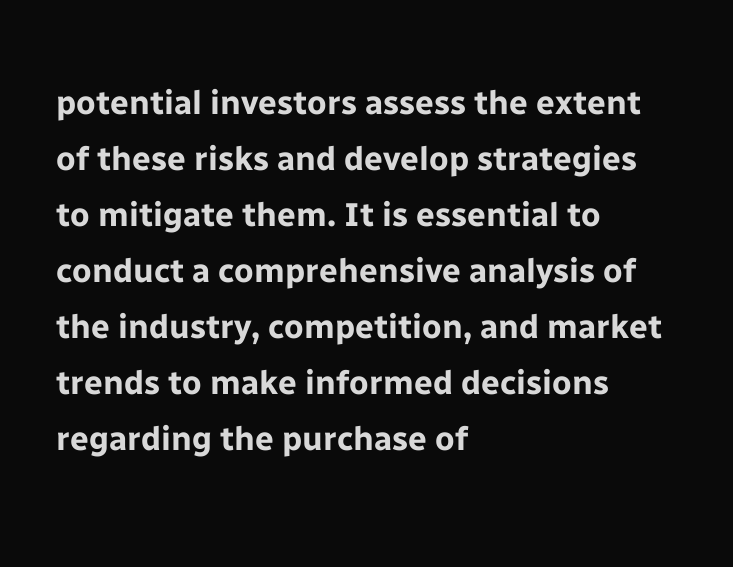potential investors assess the extent of these risks and develop strategies to mitigate them. It is essential to conduct a comprehensive analysis of the industry, competition, and market trends to make informed decisions regarding the purchase of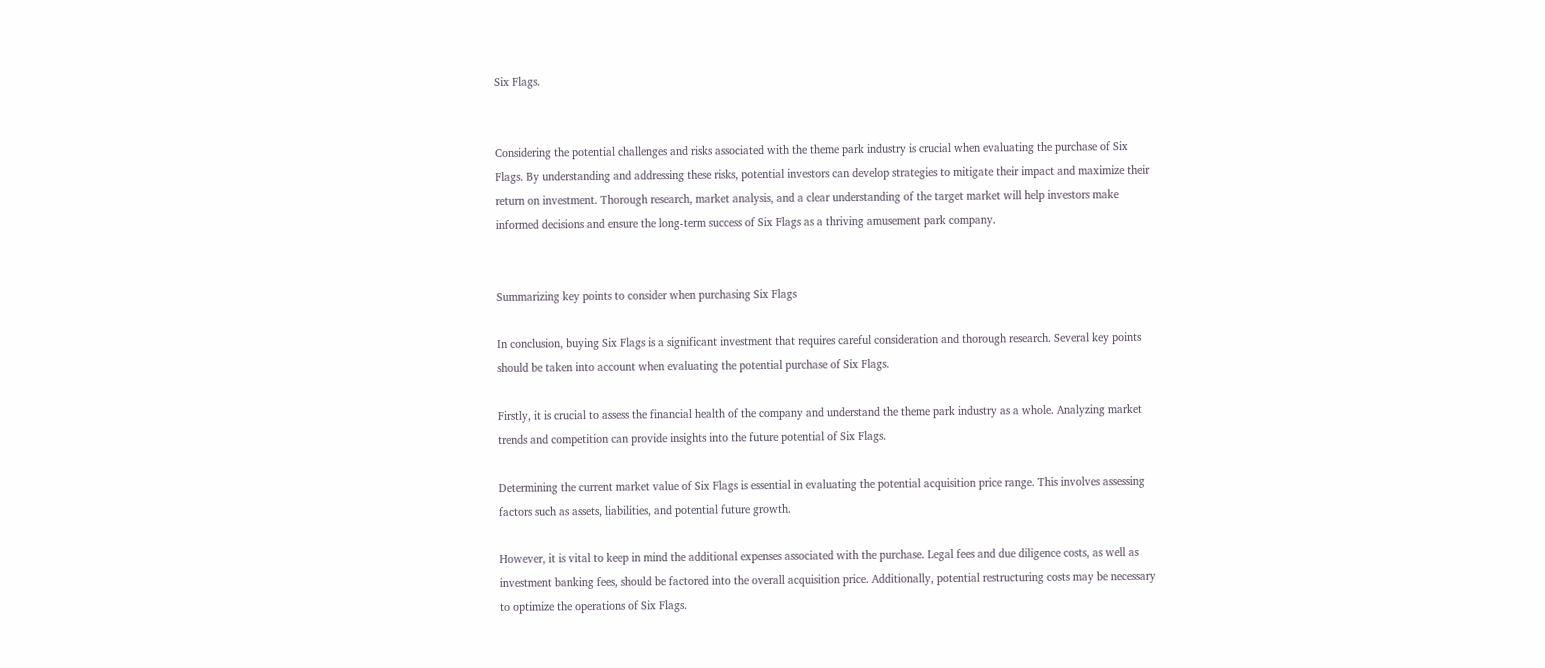Six Flags.


Considering the potential challenges and risks associated with the theme park industry is crucial when evaluating the purchase of Six Flags. By understanding and addressing these risks, potential investors can develop strategies to mitigate their impact and maximize their return on investment. Thorough research, market analysis, and a clear understanding of the target market will help investors make informed decisions and ensure the long-term success of Six Flags as a thriving amusement park company.


Summarizing key points to consider when purchasing Six Flags

In conclusion, buying Six Flags is a significant investment that requires careful consideration and thorough research. Several key points should be taken into account when evaluating the potential purchase of Six Flags.

Firstly, it is crucial to assess the financial health of the company and understand the theme park industry as a whole. Analyzing market trends and competition can provide insights into the future potential of Six Flags.

Determining the current market value of Six Flags is essential in evaluating the potential acquisition price range. This involves assessing factors such as assets, liabilities, and potential future growth.

However, it is vital to keep in mind the additional expenses associated with the purchase. Legal fees and due diligence costs, as well as investment banking fees, should be factored into the overall acquisition price. Additionally, potential restructuring costs may be necessary to optimize the operations of Six Flags.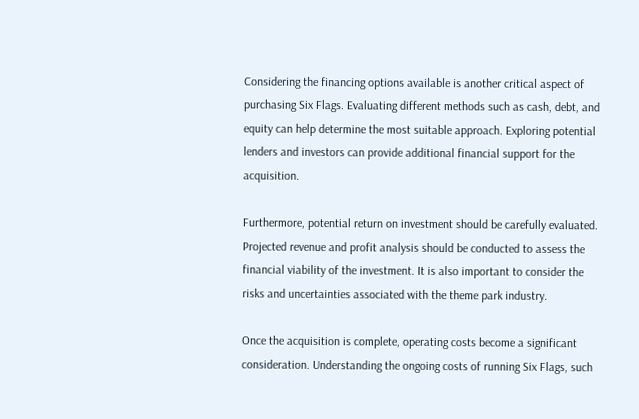Considering the financing options available is another critical aspect of purchasing Six Flags. Evaluating different methods such as cash, debt, and equity can help determine the most suitable approach. Exploring potential lenders and investors can provide additional financial support for the acquisition.

Furthermore, potential return on investment should be carefully evaluated. Projected revenue and profit analysis should be conducted to assess the financial viability of the investment. It is also important to consider the risks and uncertainties associated with the theme park industry.

Once the acquisition is complete, operating costs become a significant consideration. Understanding the ongoing costs of running Six Flags, such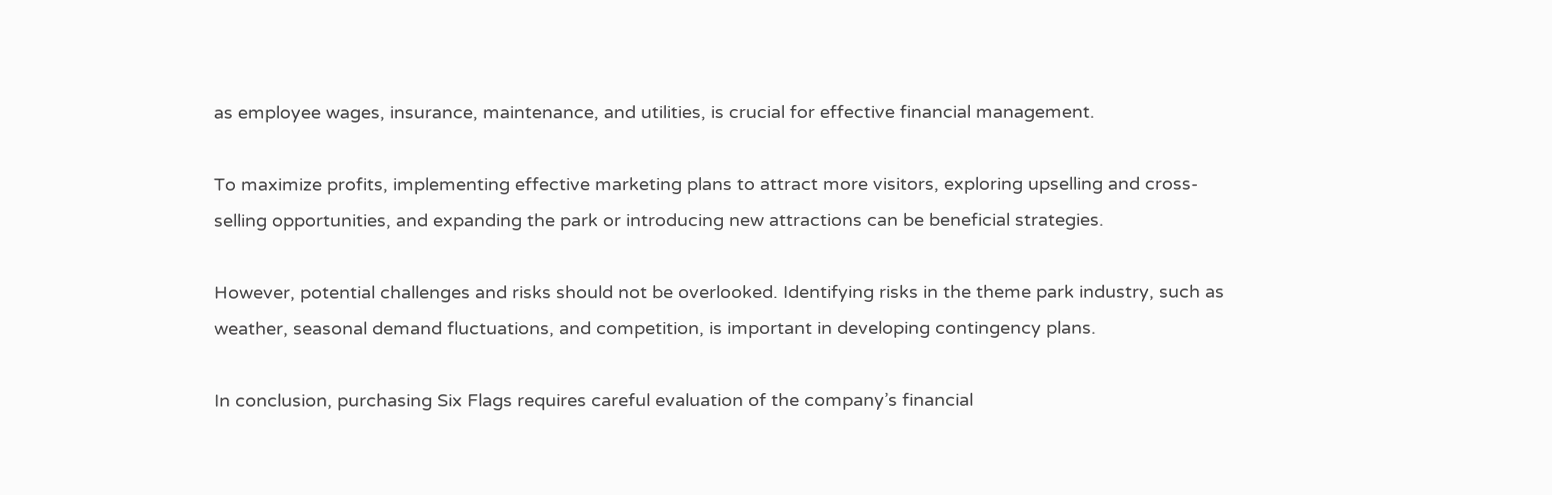as employee wages, insurance, maintenance, and utilities, is crucial for effective financial management.

To maximize profits, implementing effective marketing plans to attract more visitors, exploring upselling and cross-selling opportunities, and expanding the park or introducing new attractions can be beneficial strategies.

However, potential challenges and risks should not be overlooked. Identifying risks in the theme park industry, such as weather, seasonal demand fluctuations, and competition, is important in developing contingency plans.

In conclusion, purchasing Six Flags requires careful evaluation of the company’s financial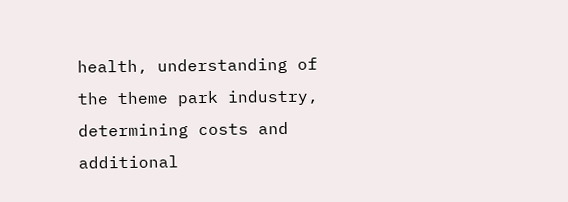health, understanding of the theme park industry, determining costs and additional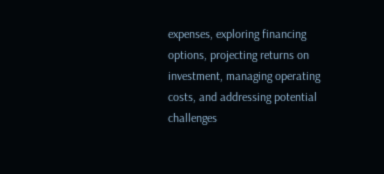expenses, exploring financing options, projecting returns on investment, managing operating costs, and addressing potential challenges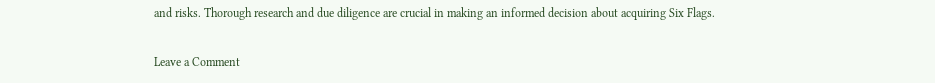and risks. Thorough research and due diligence are crucial in making an informed decision about acquiring Six Flags.

Leave a Comment